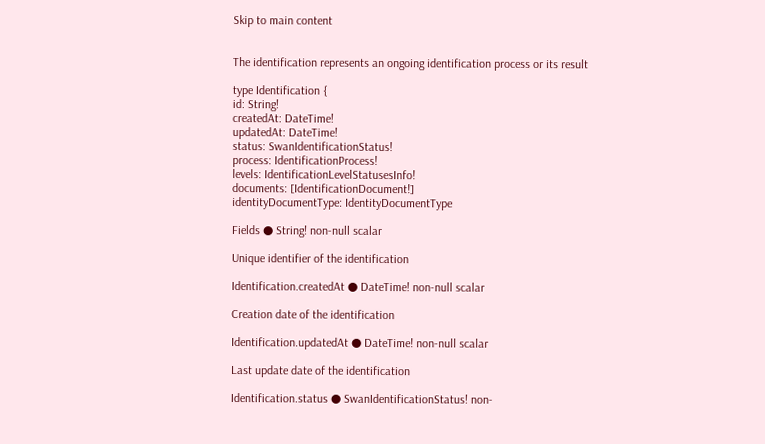Skip to main content


The identification represents an ongoing identification process or its result

type Identification {
id: String!
createdAt: DateTime!
updatedAt: DateTime!
status: SwanIdentificationStatus!
process: IdentificationProcess!
levels: IdentificationLevelStatusesInfo!
documents: [IdentificationDocument!]
identityDocumentType: IdentityDocumentType

Fields ● String! non-null scalar

Unique identifier of the identification

Identification.createdAt ● DateTime! non-null scalar

Creation date of the identification

Identification.updatedAt ● DateTime! non-null scalar

Last update date of the identification

Identification.status ● SwanIdentificationStatus! non-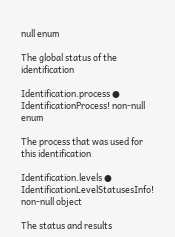null enum

The global status of the identification

Identification.process ● IdentificationProcess! non-null enum

The process that was used for this identification

Identification.levels ● IdentificationLevelStatusesInfo! non-null object

The status and results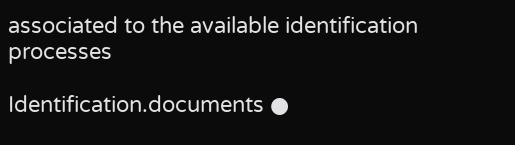associated to the available identification processes

Identification.documents ●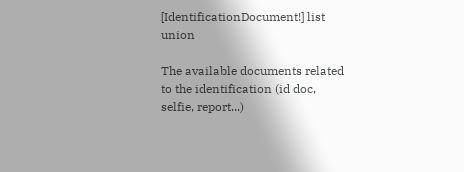[IdentificationDocument!] list union

The available documents related to the identification (id doc, selfie, report...)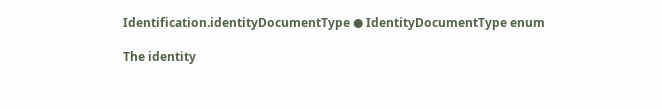Identification.identityDocumentType ● IdentityDocumentType enum

The identity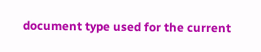document type used for the current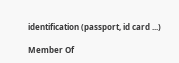identification (passport, id card ...)

Member Of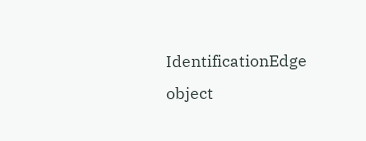IdentificationEdge object